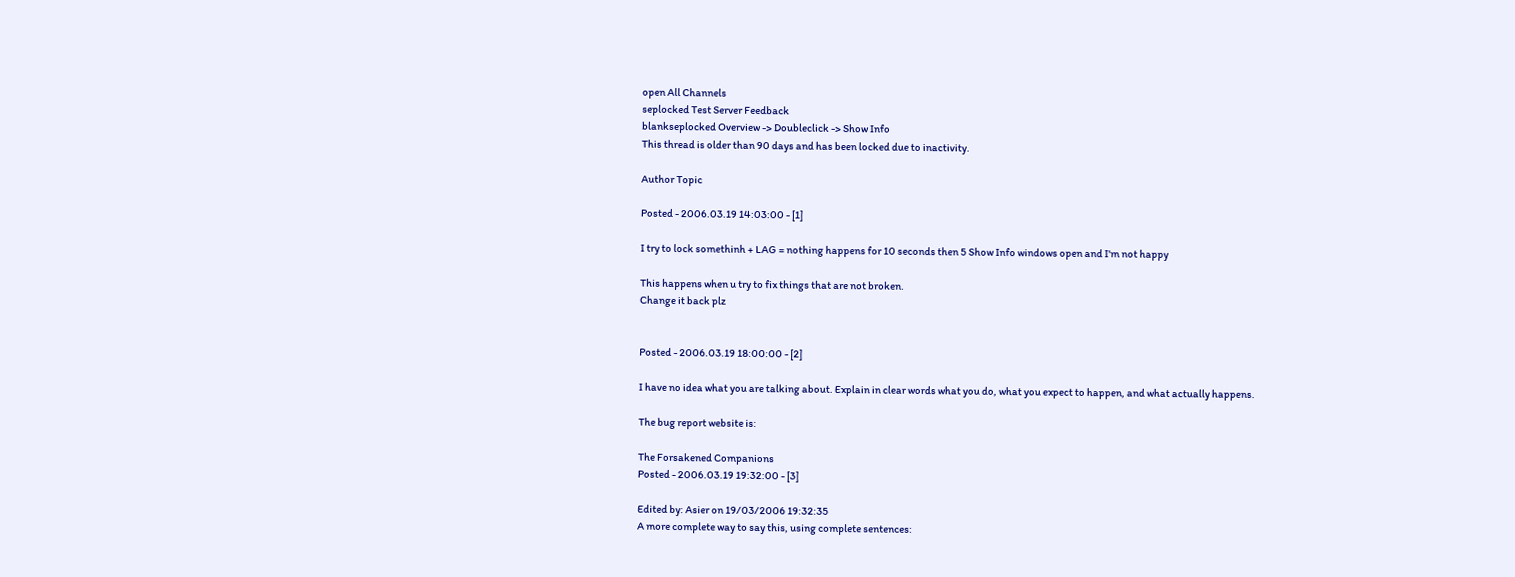open All Channels
seplocked Test Server Feedback
blankseplocked Overview -> Doubleclick -> Show Info
This thread is older than 90 days and has been locked due to inactivity.

Author Topic

Posted - 2006.03.19 14:03:00 - [1]

I try to lock somethinh + LAG = nothing happens for 10 seconds then 5 Show Info windows open and I'm not happy

This happens when u try to fix things that are not broken.
Change it back plz


Posted - 2006.03.19 18:00:00 - [2]

I have no idea what you are talking about. Explain in clear words what you do, what you expect to happen, and what actually happens.

The bug report website is:

The Forsakened Companions
Posted - 2006.03.19 19:32:00 - [3]

Edited by: Asier on 19/03/2006 19:32:35
A more complete way to say this, using complete sentences: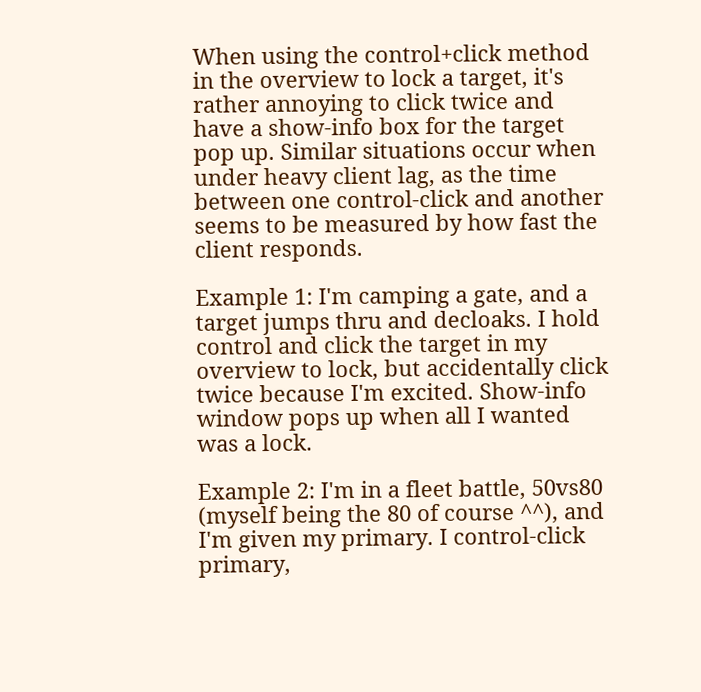When using the control+click method in the overview to lock a target, it's rather annoying to click twice and have a show-info box for the target pop up. Similar situations occur when under heavy client lag, as the time between one control-click and another seems to be measured by how fast the client responds.

Example 1: I'm camping a gate, and a target jumps thru and decloaks. I hold control and click the target in my overview to lock, but accidentally click twice because I'm excited. Show-info window pops up when all I wanted was a lock.

Example 2: I'm in a fleet battle, 50vs80 (myself being the 80 of course ^^), and I'm given my primary. I control-click primary,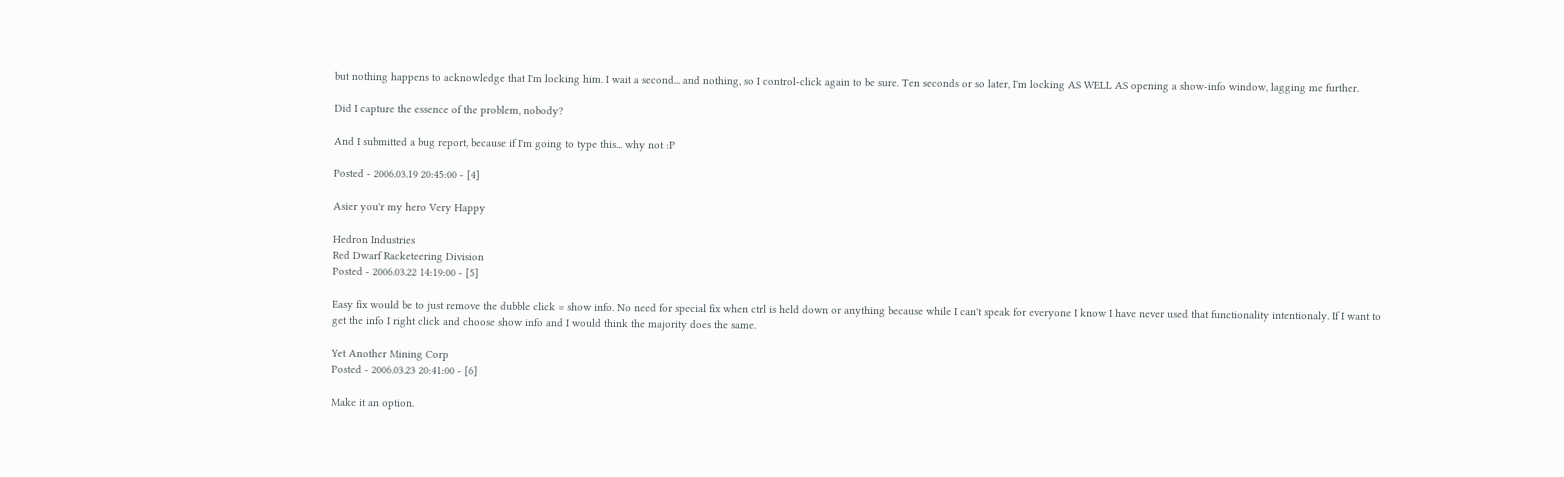but nothing happens to acknowledge that I'm locking him. I wait a second... and nothing, so I control-click again to be sure. Ten seconds or so later, I'm locking AS WELL AS opening a show-info window, lagging me further.

Did I capture the essence of the problem, nobody?

And I submitted a bug report, because if I'm going to type this... why not :P

Posted - 2006.03.19 20:45:00 - [4]

Asier you'r my hero Very Happy

Hedron Industries
Red Dwarf Racketeering Division
Posted - 2006.03.22 14:19:00 - [5]

Easy fix would be to just remove the dubble click = show info. No need for special fix when ctrl is held down or anything because while I can't speak for everyone I know I have never used that functionality intentionaly. If I want to get the info I right click and choose show info and I would think the majority does the same.

Yet Another Mining Corp
Posted - 2006.03.23 20:41:00 - [6]

Make it an option.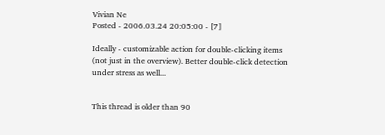Vivian Ne
Posted - 2006.03.24 20:05:00 - [7]

Ideally - customizable action for double-clicking items (not just in the overview). Better double-click detection under stress as well...


This thread is older than 90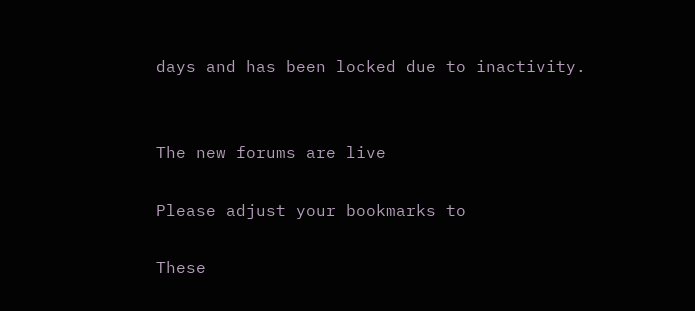days and has been locked due to inactivity.


The new forums are live

Please adjust your bookmarks to

These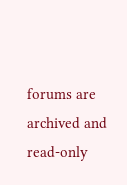forums are archived and read-only